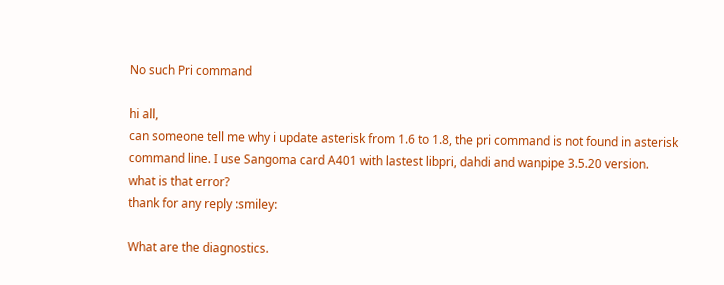No such Pri command

hi all,
can someone tell me why i update asterisk from 1.6 to 1.8, the pri command is not found in asterisk command line. I use Sangoma card A401 with lastest libpri, dahdi and wanpipe 3.5.20 version.
what is that error?
thank for any reply :smiley:

What are the diagnostics.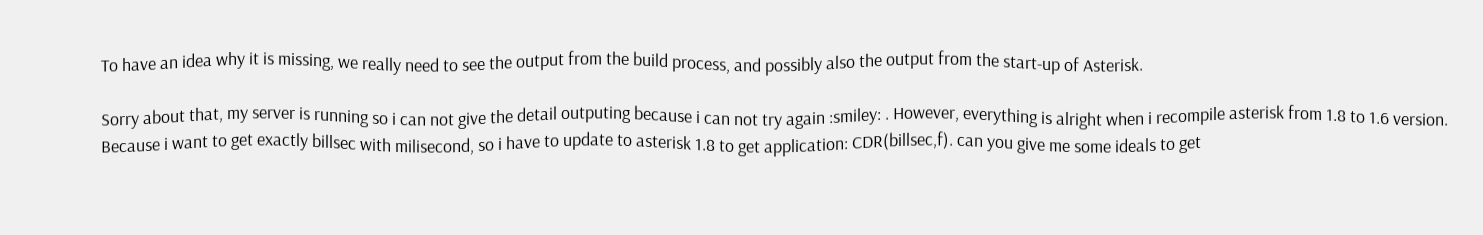To have an idea why it is missing, we really need to see the output from the build process, and possibly also the output from the start-up of Asterisk.

Sorry about that, my server is running so i can not give the detail outputing because i can not try again :smiley: . However, everything is alright when i recompile asterisk from 1.8 to 1.6 version.
Because i want to get exactly billsec with milisecond, so i have to update to asterisk 1.8 to get application: CDR(billsec,f). can you give me some ideals to get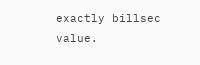exactly billsec value.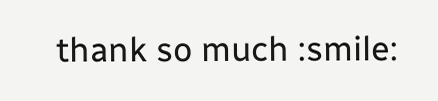thank so much :smile: